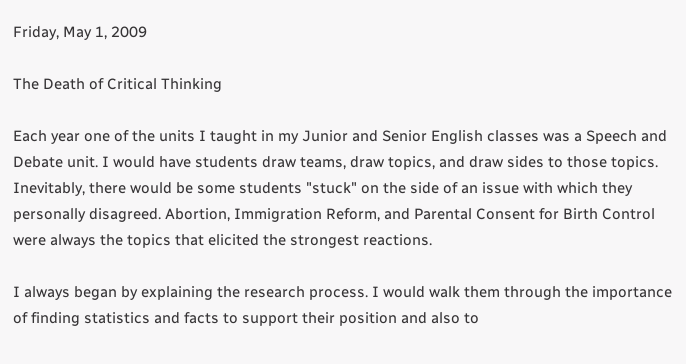Friday, May 1, 2009

The Death of Critical Thinking

Each year one of the units I taught in my Junior and Senior English classes was a Speech and Debate unit. I would have students draw teams, draw topics, and draw sides to those topics. Inevitably, there would be some students "stuck" on the side of an issue with which they personally disagreed. Abortion, Immigration Reform, and Parental Consent for Birth Control were always the topics that elicited the strongest reactions.

I always began by explaining the research process. I would walk them through the importance of finding statistics and facts to support their position and also to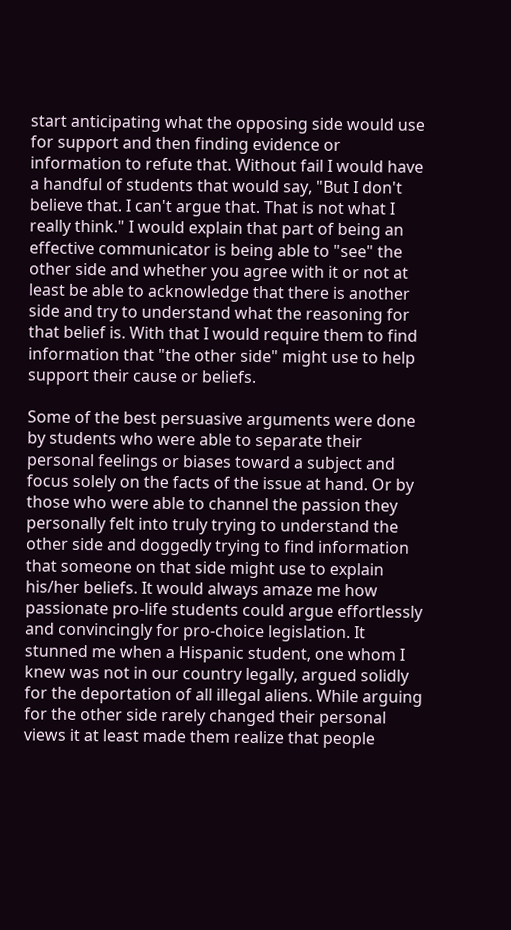start anticipating what the opposing side would use for support and then finding evidence or information to refute that. Without fail I would have a handful of students that would say, "But I don't believe that. I can't argue that. That is not what I really think." I would explain that part of being an effective communicator is being able to "see" the other side and whether you agree with it or not at least be able to acknowledge that there is another side and try to understand what the reasoning for that belief is. With that I would require them to find information that "the other side" might use to help support their cause or beliefs.

Some of the best persuasive arguments were done by students who were able to separate their personal feelings or biases toward a subject and focus solely on the facts of the issue at hand. Or by those who were able to channel the passion they personally felt into truly trying to understand the other side and doggedly trying to find information that someone on that side might use to explain his/her beliefs. It would always amaze me how passionate pro-life students could argue effortlessly and convincingly for pro-choice legislation. It stunned me when a Hispanic student, one whom I knew was not in our country legally, argued solidly for the deportation of all illegal aliens. While arguing for the other side rarely changed their personal views it at least made them realize that people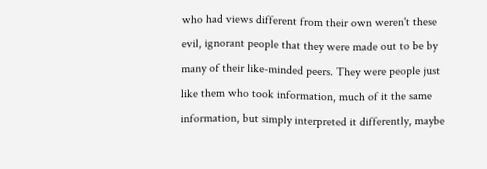who had views different from their own weren't these evil, ignorant people that they were made out to be by many of their like-minded peers. They were people just like them who took information, much of it the same information, but simply interpreted it differently, maybe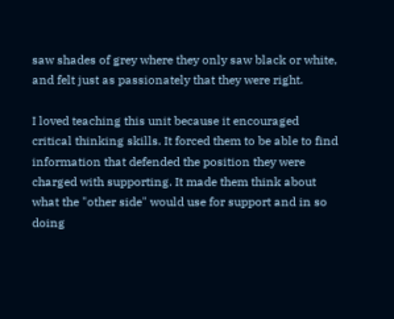saw shades of grey where they only saw black or white, and felt just as passionately that they were right.

I loved teaching this unit because it encouraged critical thinking skills. It forced them to be able to find information that defended the position they were charged with supporting. It made them think about what the "other side" would use for support and in so doing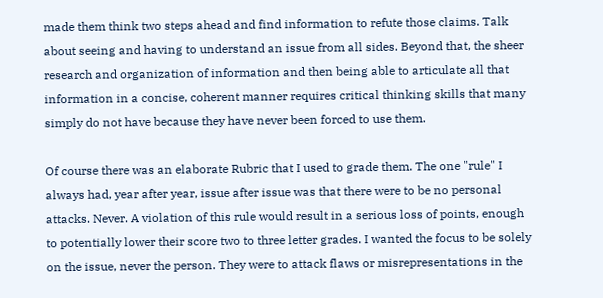made them think two steps ahead and find information to refute those claims. Talk about seeing and having to understand an issue from all sides. Beyond that, the sheer research and organization of information and then being able to articulate all that information in a concise, coherent manner requires critical thinking skills that many simply do not have because they have never been forced to use them.

Of course there was an elaborate Rubric that I used to grade them. The one "rule" I always had, year after year, issue after issue was that there were to be no personal attacks. Never. A violation of this rule would result in a serious loss of points, enough to potentially lower their score two to three letter grades. I wanted the focus to be solely on the issue, never the person. They were to attack flaws or misrepresentations in the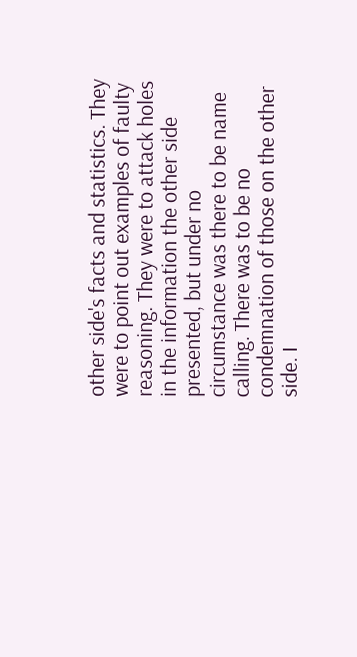other side's facts and statistics. They were to point out examples of faulty reasoning. They were to attack holes in the information the other side presented, but under no circumstance was there to be name calling. There was to be no condemnation of those on the other side. I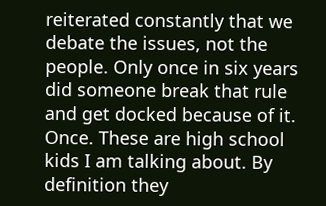reiterated constantly that we debate the issues, not the people. Only once in six years did someone break that rule and get docked because of it. Once. These are high school kids I am talking about. By definition they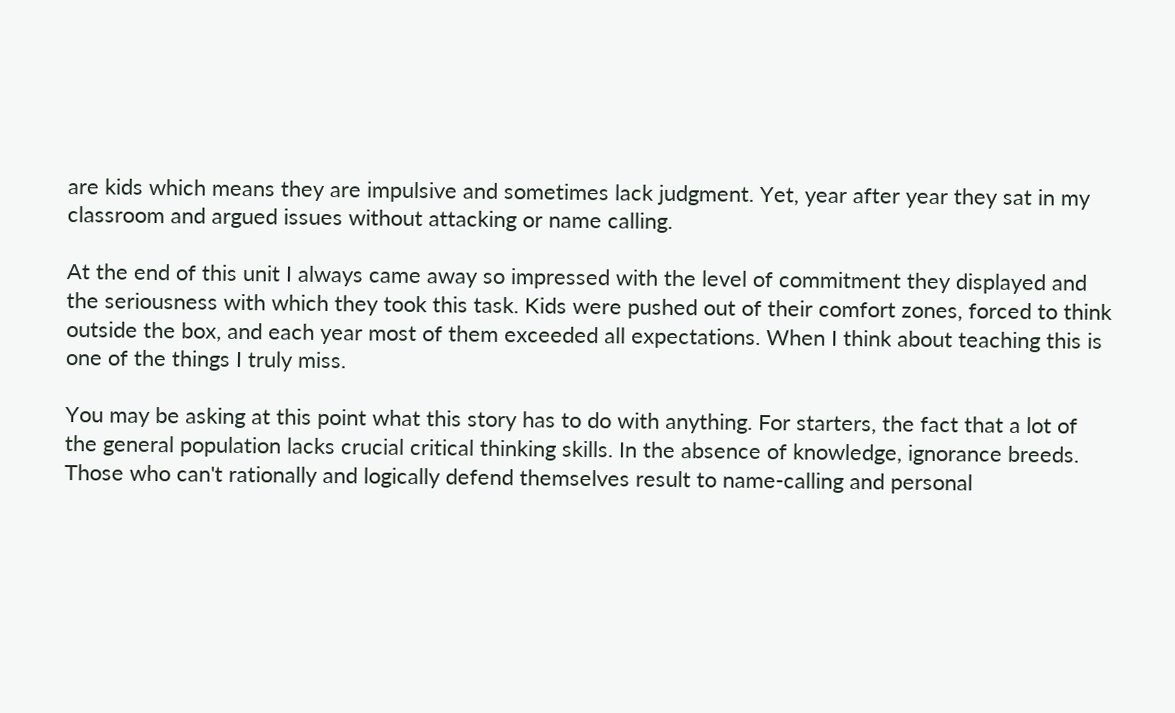are kids which means they are impulsive and sometimes lack judgment. Yet, year after year they sat in my classroom and argued issues without attacking or name calling.

At the end of this unit I always came away so impressed with the level of commitment they displayed and the seriousness with which they took this task. Kids were pushed out of their comfort zones, forced to think outside the box, and each year most of them exceeded all expectations. When I think about teaching this is one of the things I truly miss.

You may be asking at this point what this story has to do with anything. For starters, the fact that a lot of the general population lacks crucial critical thinking skills. In the absence of knowledge, ignorance breeds. Those who can't rationally and logically defend themselves result to name-calling and personal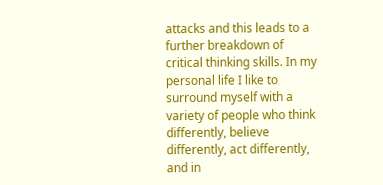attacks and this leads to a further breakdown of critical thinking skills. In my personal life I like to surround myself with a variety of people who think differently, believe differently, act differently, and in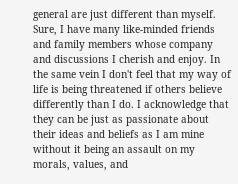general are just different than myself. Sure, I have many like-minded friends and family members whose company and discussions I cherish and enjoy. In the same vein I don't feel that my way of life is being threatened if others believe differently than I do. I acknowledge that they can be just as passionate about their ideas and beliefs as I am mine without it being an assault on my morals, values, and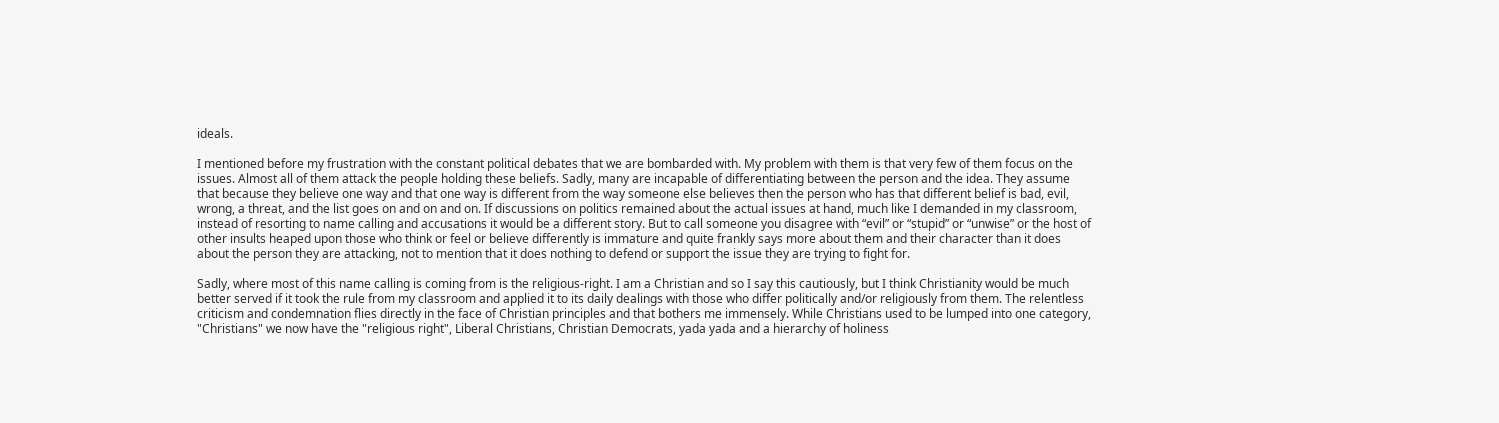ideals.

I mentioned before my frustration with the constant political debates that we are bombarded with. My problem with them is that very few of them focus on the issues. Almost all of them attack the people holding these beliefs. Sadly, many are incapable of differentiating between the person and the idea. They assume that because they believe one way and that one way is different from the way someone else believes then the person who has that different belief is bad, evil, wrong, a threat, and the list goes on and on and on. If discussions on politics remained about the actual issues at hand, much like I demanded in my classroom, instead of resorting to name calling and accusations it would be a different story. But to call someone you disagree with “evil” or “stupid” or “unwise” or the host of other insults heaped upon those who think or feel or believe differently is immature and quite frankly says more about them and their character than it does about the person they are attacking, not to mention that it does nothing to defend or support the issue they are trying to fight for.

Sadly, where most of this name calling is coming from is the religious-right. I am a Christian and so I say this cautiously, but I think Christianity would be much better served if it took the rule from my classroom and applied it to its daily dealings with those who differ politically and/or religiously from them. The relentless criticism and condemnation flies directly in the face of Christian principles and that bothers me immensely. While Christians used to be lumped into one category, "Christians" we now have the "religious right", Liberal Christians, Christian Democrats, yada yada and a hierarchy of holiness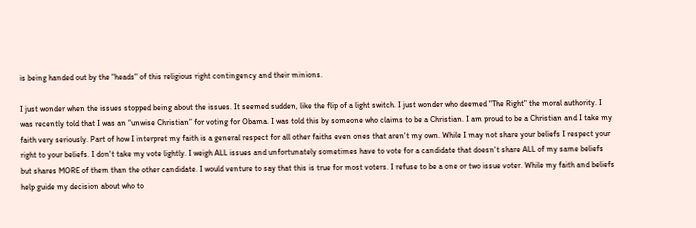is being handed out by the "heads" of this religious right contingency and their minions.

I just wonder when the issues stopped being about the issues. It seemed sudden, like the flip of a light switch. I just wonder who deemed "The Right" the moral authority. I was recently told that I was an “unwise Christian” for voting for Obama. I was told this by someone who claims to be a Christian. I am proud to be a Christian and I take my faith very seriously. Part of how I interpret my faith is a general respect for all other faiths even ones that aren't my own. While I may not share your beliefs I respect your right to your beliefs. I don't take my vote lightly. I weigh ALL issues and unfortunately sometimes have to vote for a candidate that doesn't share ALL of my same beliefs but shares MORE of them than the other candidate. I would venture to say that this is true for most voters. I refuse to be a one or two issue voter. While my faith and beliefs help guide my decision about who to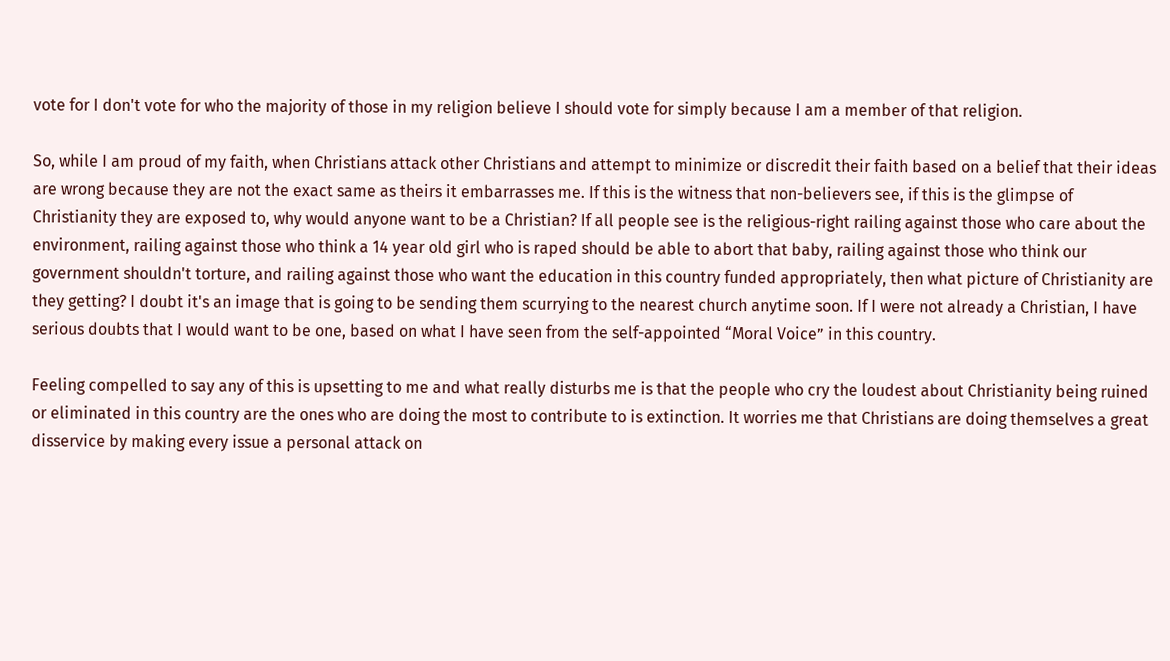vote for I don't vote for who the majority of those in my religion believe I should vote for simply because I am a member of that religion.

So, while I am proud of my faith, when Christians attack other Christians and attempt to minimize or discredit their faith based on a belief that their ideas are wrong because they are not the exact same as theirs it embarrasses me. If this is the witness that non-believers see, if this is the glimpse of Christianity they are exposed to, why would anyone want to be a Christian? If all people see is the religious-right railing against those who care about the environment, railing against those who think a 14 year old girl who is raped should be able to abort that baby, railing against those who think our government shouldn't torture, and railing against those who want the education in this country funded appropriately, then what picture of Christianity are they getting? I doubt it's an image that is going to be sending them scurrying to the nearest church anytime soon. If I were not already a Christian, I have serious doubts that I would want to be one, based on what I have seen from the self-appointed “Moral Voice” in this country.

Feeling compelled to say any of this is upsetting to me and what really disturbs me is that the people who cry the loudest about Christianity being ruined or eliminated in this country are the ones who are doing the most to contribute to is extinction. It worries me that Christians are doing themselves a great disservice by making every issue a personal attack on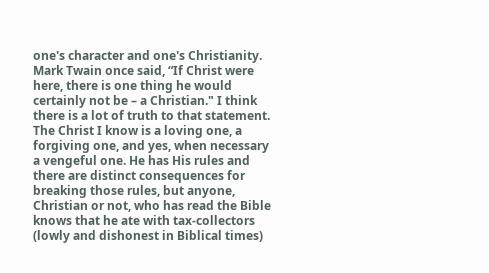one's character and one's Christianity. Mark Twain once said, “If Christ were here, there is one thing he would certainly not be – a Christian." I think there is a lot of truth to that statement. The Christ I know is a loving one, a forgiving one, and yes, when necessary a vengeful one. He has His rules and there are distinct consequences for breaking those rules, but anyone, Christian or not, who has read the Bible knows that he ate with tax-collectors (lowly and dishonest in Biblical times)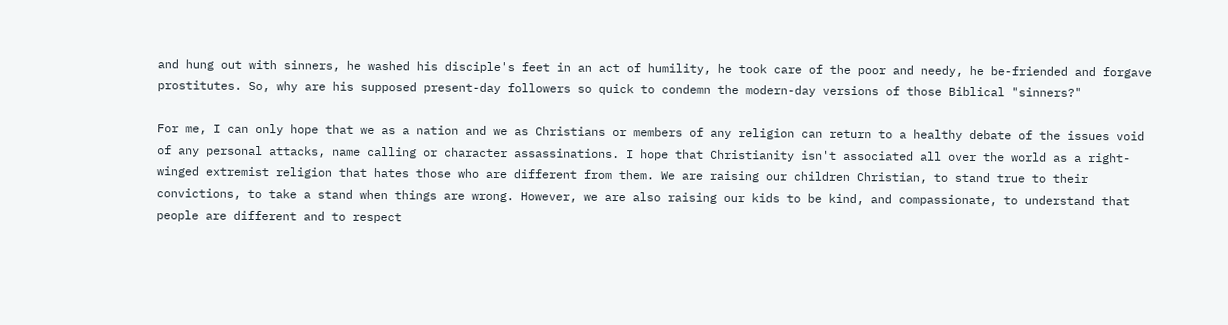and hung out with sinners, he washed his disciple's feet in an act of humility, he took care of the poor and needy, he be-friended and forgave prostitutes. So, why are his supposed present-day followers so quick to condemn the modern-day versions of those Biblical "sinners?"

For me, I can only hope that we as a nation and we as Christians or members of any religion can return to a healthy debate of the issues void of any personal attacks, name calling or character assassinations. I hope that Christianity isn't associated all over the world as a right-winged extremist religion that hates those who are different from them. We are raising our children Christian, to stand true to their convictions, to take a stand when things are wrong. However, we are also raising our kids to be kind, and compassionate, to understand that people are different and to respect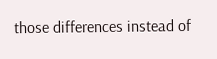those differences instead of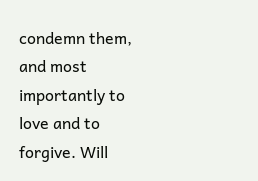condemn them, and most importantly to love and to forgive. Will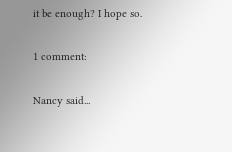it be enough? I hope so.

1 comment:

Nancy said...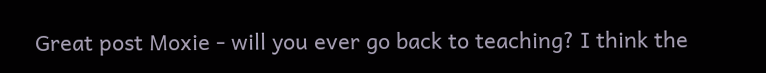Great post Moxie - will you ever go back to teaching? I think the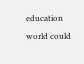education world could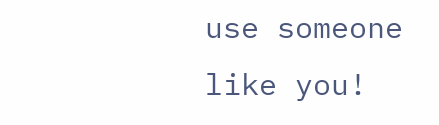use someone like you!